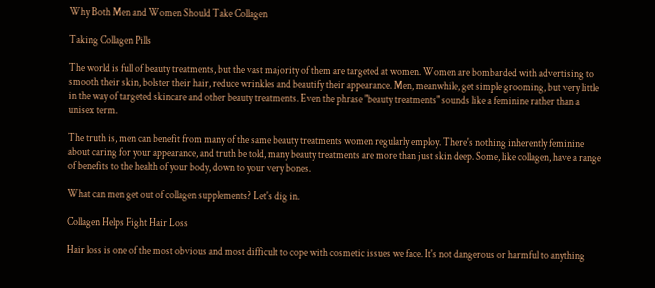Why Both Men and Women Should Take Collagen

Taking Collagen Pills

The world is full of beauty treatments, but the vast majority of them are targeted at women. Women are bombarded with advertising to smooth their skin, bolster their hair, reduce wrinkles and beautify their appearance. Men, meanwhile, get simple grooming, but very little in the way of targeted skincare and other beauty treatments. Even the phrase "beauty treatments" sounds like a feminine rather than a unisex term.

The truth is, men can benefit from many of the same beauty treatments women regularly employ. There's nothing inherently feminine about caring for your appearance, and truth be told, many beauty treatments are more than just skin deep. Some, like collagen, have a range of benefits to the health of your body, down to your very bones.

What can men get out of collagen supplements? Let's dig in.

Collagen Helps Fight Hair Loss

Hair loss is one of the most obvious and most difficult to cope with cosmetic issues we face. It's not dangerous or harmful to anything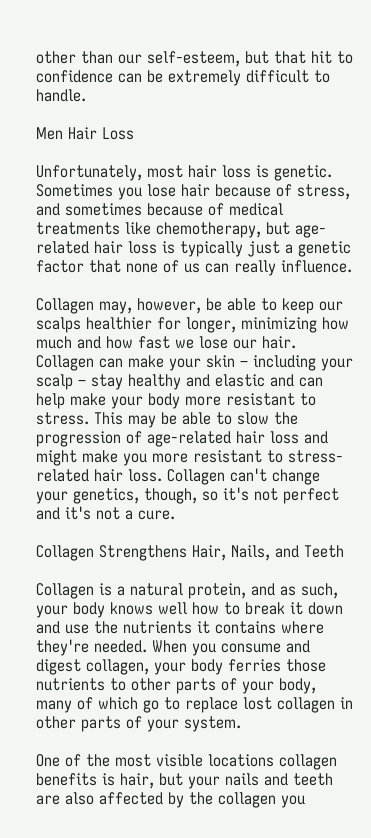other than our self-esteem, but that hit to confidence can be extremely difficult to handle.

Men Hair Loss

Unfortunately, most hair loss is genetic. Sometimes you lose hair because of stress, and sometimes because of medical treatments like chemotherapy, but age-related hair loss is typically just a genetic factor that none of us can really influence.

Collagen may, however, be able to keep our scalps healthier for longer, minimizing how much and how fast we lose our hair. Collagen can make your skin – including your scalp – stay healthy and elastic and can help make your body more resistant to stress. This may be able to slow the progression of age-related hair loss and might make you more resistant to stress-related hair loss. Collagen can't change your genetics, though, so it's not perfect and it's not a cure.

Collagen Strengthens Hair, Nails, and Teeth

Collagen is a natural protein, and as such, your body knows well how to break it down and use the nutrients it contains where they're needed. When you consume and digest collagen, your body ferries those nutrients to other parts of your body, many of which go to replace lost collagen in other parts of your system.

One of the most visible locations collagen benefits is hair, but your nails and teeth are also affected by the collagen you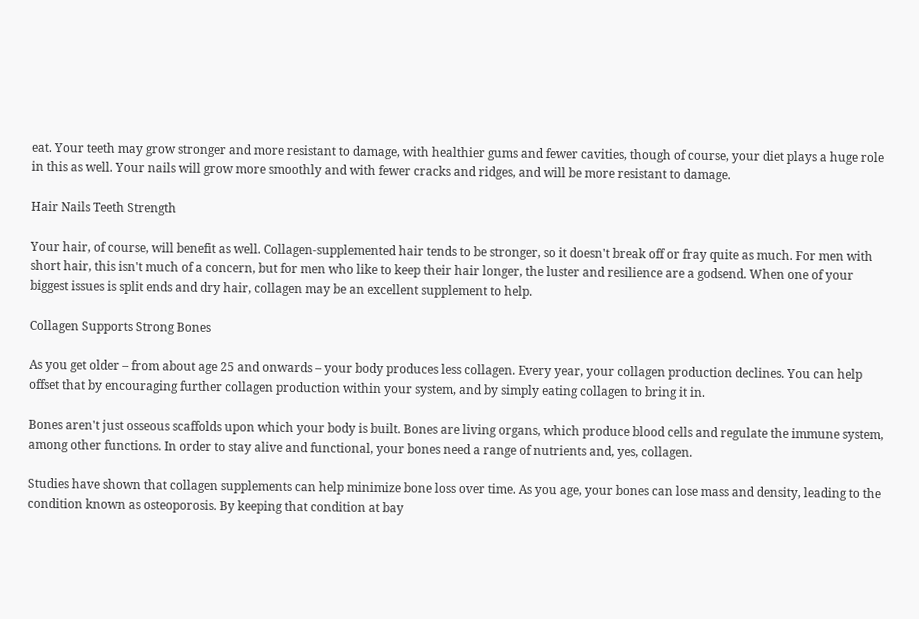eat. Your teeth may grow stronger and more resistant to damage, with healthier gums and fewer cavities, though of course, your diet plays a huge role in this as well. Your nails will grow more smoothly and with fewer cracks and ridges, and will be more resistant to damage.

Hair Nails Teeth Strength

Your hair, of course, will benefit as well. Collagen-supplemented hair tends to be stronger, so it doesn't break off or fray quite as much. For men with short hair, this isn't much of a concern, but for men who like to keep their hair longer, the luster and resilience are a godsend. When one of your biggest issues is split ends and dry hair, collagen may be an excellent supplement to help.

Collagen Supports Strong Bones

As you get older – from about age 25 and onwards – your body produces less collagen. Every year, your collagen production declines. You can help offset that by encouraging further collagen production within your system, and by simply eating collagen to bring it in.

Bones aren't just osseous scaffolds upon which your body is built. Bones are living organs, which produce blood cells and regulate the immune system, among other functions. In order to stay alive and functional, your bones need a range of nutrients and, yes, collagen.

Studies have shown that collagen supplements can help minimize bone loss over time. As you age, your bones can lose mass and density, leading to the condition known as osteoporosis. By keeping that condition at bay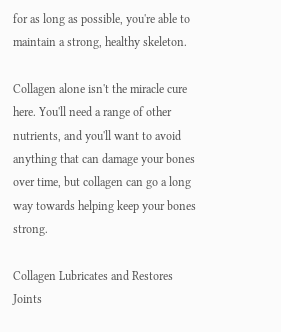for as long as possible, you're able to maintain a strong, healthy skeleton.

Collagen alone isn't the miracle cure here. You'll need a range of other nutrients, and you'll want to avoid anything that can damage your bones over time, but collagen can go a long way towards helping keep your bones strong.

Collagen Lubricates and Restores Joints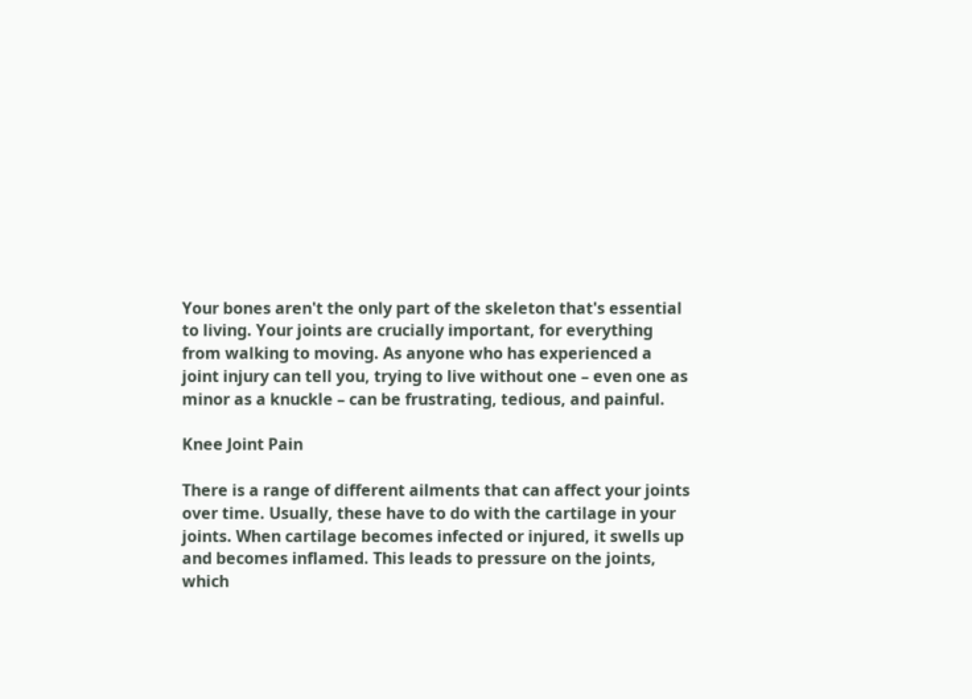Your bones aren't the only part of the skeleton that's essential to living. Your joints are crucially important, for everything from walking to moving. As anyone who has experienced a joint injury can tell you, trying to live without one – even one as minor as a knuckle – can be frustrating, tedious, and painful.

Knee Joint Pain

There is a range of different ailments that can affect your joints over time. Usually, these have to do with the cartilage in your joints. When cartilage becomes infected or injured, it swells up and becomes inflamed. This leads to pressure on the joints, which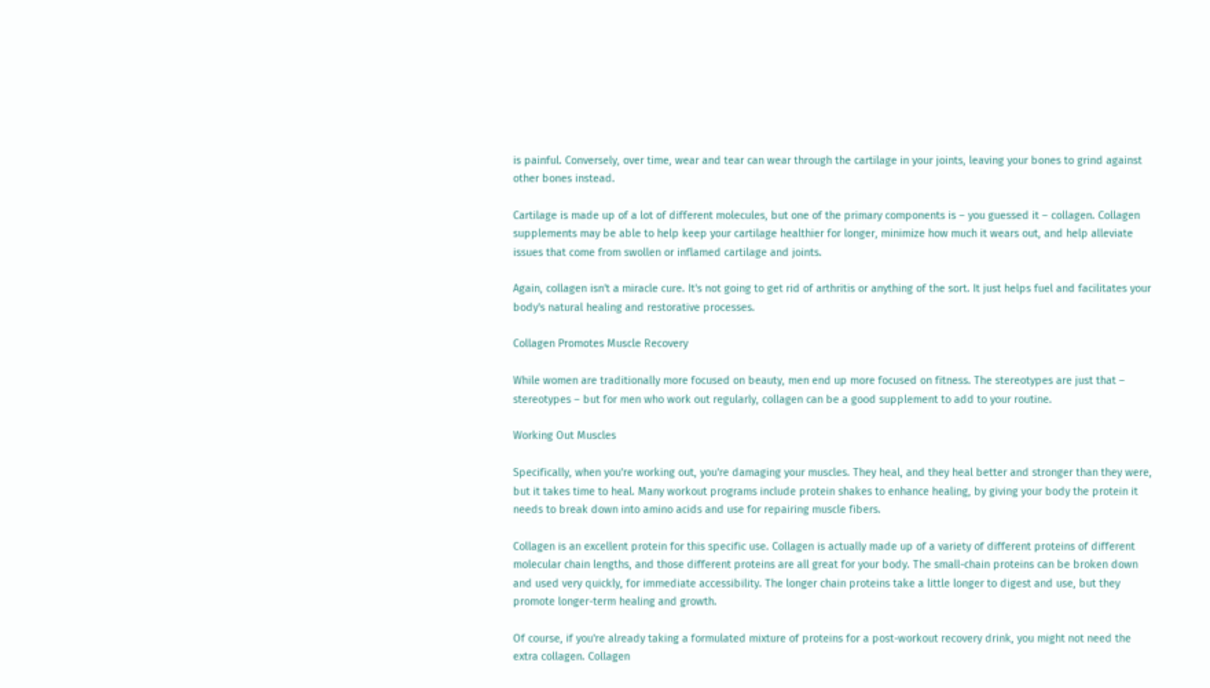is painful. Conversely, over time, wear and tear can wear through the cartilage in your joints, leaving your bones to grind against other bones instead.

Cartilage is made up of a lot of different molecules, but one of the primary components is – you guessed it – collagen. Collagen supplements may be able to help keep your cartilage healthier for longer, minimize how much it wears out, and help alleviate issues that come from swollen or inflamed cartilage and joints.

Again, collagen isn't a miracle cure. It's not going to get rid of arthritis or anything of the sort. It just helps fuel and facilitates your body's natural healing and restorative processes.

Collagen Promotes Muscle Recovery

While women are traditionally more focused on beauty, men end up more focused on fitness. The stereotypes are just that – stereotypes – but for men who work out regularly, collagen can be a good supplement to add to your routine.

Working Out Muscles

Specifically, when you're working out, you're damaging your muscles. They heal, and they heal better and stronger than they were, but it takes time to heal. Many workout programs include protein shakes to enhance healing, by giving your body the protein it needs to break down into amino acids and use for repairing muscle fibers.

Collagen is an excellent protein for this specific use. Collagen is actually made up of a variety of different proteins of different molecular chain lengths, and those different proteins are all great for your body. The small-chain proteins can be broken down and used very quickly, for immediate accessibility. The longer chain proteins take a little longer to digest and use, but they promote longer-term healing and growth.

Of course, if you're already taking a formulated mixture of proteins for a post-workout recovery drink, you might not need the extra collagen. Collagen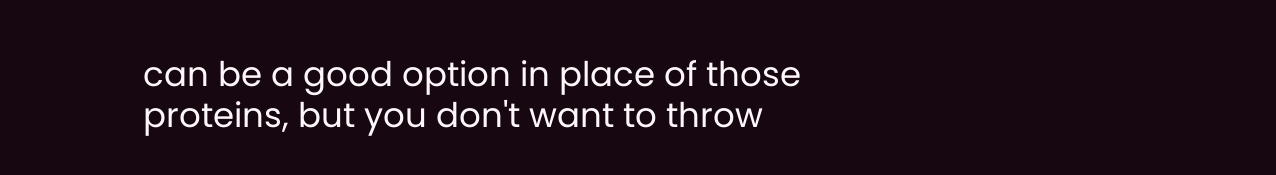can be a good option in place of those proteins, but you don't want to throw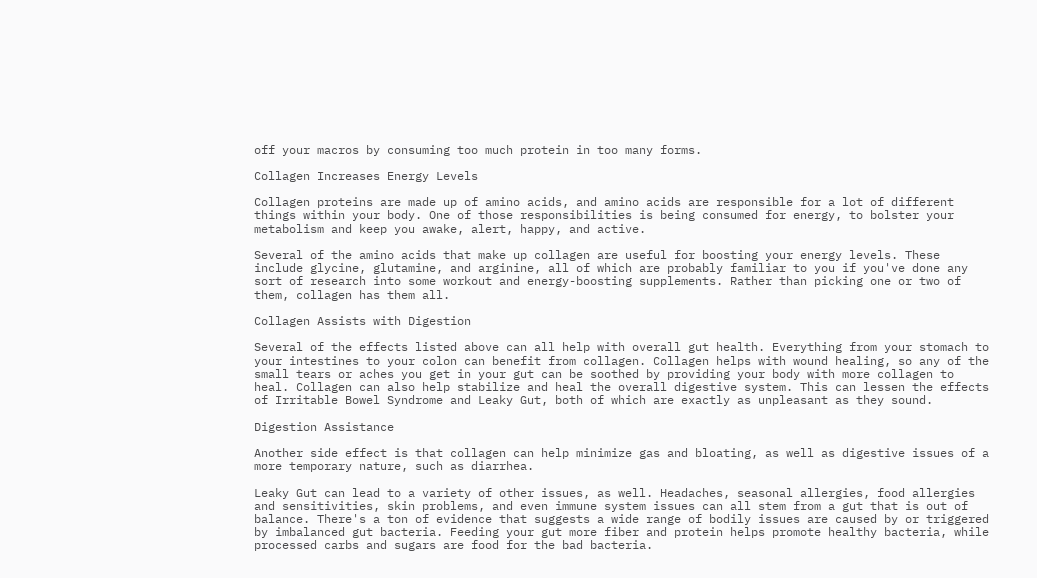off your macros by consuming too much protein in too many forms.

Collagen Increases Energy Levels

Collagen proteins are made up of amino acids, and amino acids are responsible for a lot of different things within your body. One of those responsibilities is being consumed for energy, to bolster your metabolism and keep you awake, alert, happy, and active.

Several of the amino acids that make up collagen are useful for boosting your energy levels. These include glycine, glutamine, and arginine, all of which are probably familiar to you if you've done any sort of research into some workout and energy-boosting supplements. Rather than picking one or two of them, collagen has them all.

Collagen Assists with Digestion

Several of the effects listed above can all help with overall gut health. Everything from your stomach to your intestines to your colon can benefit from collagen. Collagen helps with wound healing, so any of the small tears or aches you get in your gut can be soothed by providing your body with more collagen to heal. Collagen can also help stabilize and heal the overall digestive system. This can lessen the effects of Irritable Bowel Syndrome and Leaky Gut, both of which are exactly as unpleasant as they sound.

Digestion Assistance

Another side effect is that collagen can help minimize gas and bloating, as well as digestive issues of a more temporary nature, such as diarrhea.

Leaky Gut can lead to a variety of other issues, as well. Headaches, seasonal allergies, food allergies and sensitivities, skin problems, and even immune system issues can all stem from a gut that is out of balance. There's a ton of evidence that suggests a wide range of bodily issues are caused by or triggered by imbalanced gut bacteria. Feeding your gut more fiber and protein helps promote healthy bacteria, while processed carbs and sugars are food for the bad bacteria.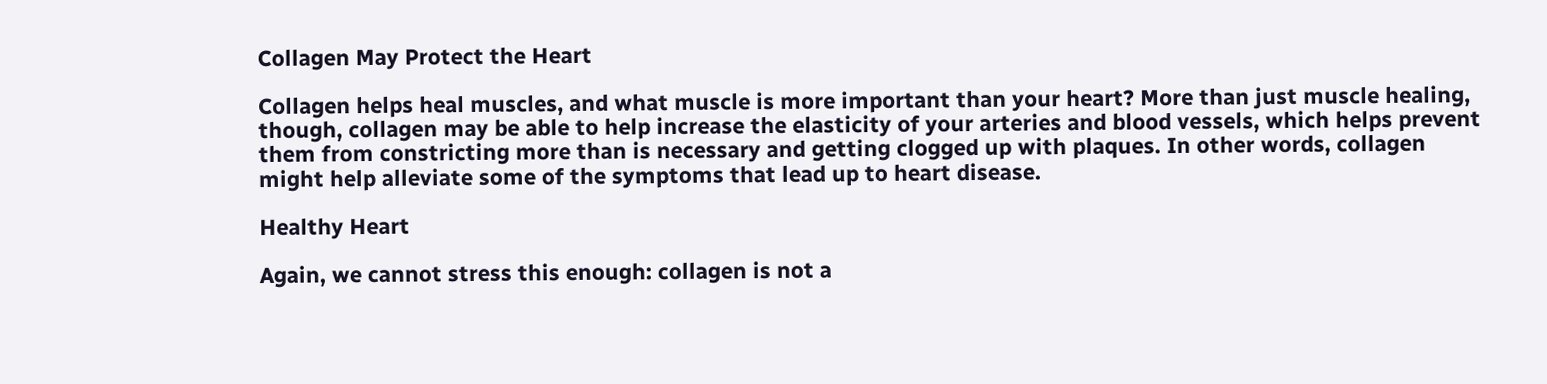Collagen May Protect the Heart

Collagen helps heal muscles, and what muscle is more important than your heart? More than just muscle healing, though, collagen may be able to help increase the elasticity of your arteries and blood vessels, which helps prevent them from constricting more than is necessary and getting clogged up with plaques. In other words, collagen might help alleviate some of the symptoms that lead up to heart disease.

Healthy Heart

Again, we cannot stress this enough: collagen is not a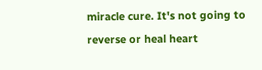miracle cure. It's not going to reverse or heal heart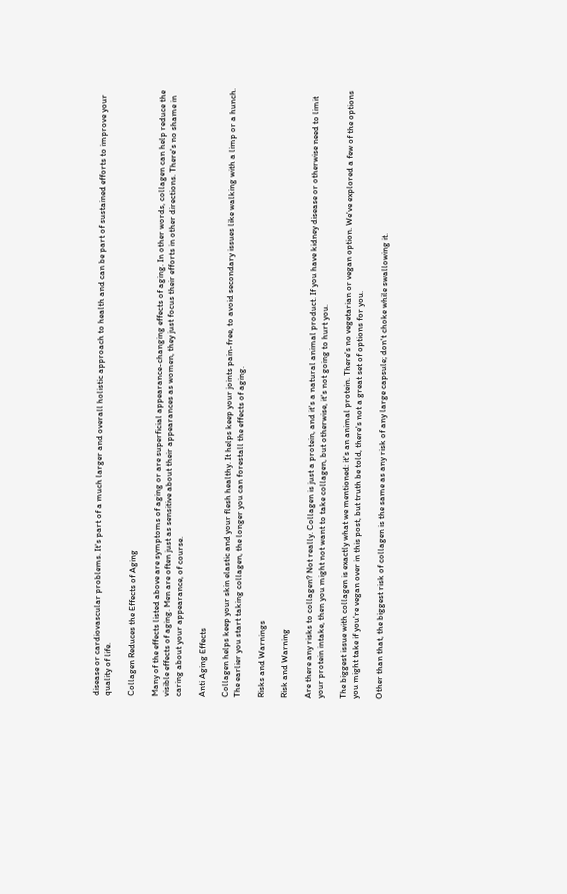disease or cardiovascular problems. It's part of a much larger and overall holistic approach to health and can be part of sustained efforts to improve your quality of life.

Collagen Reduces the Effects of Aging

Many of the effects listed above are symptoms of aging or are superficial appearance-changing effects of aging. In other words, collagen can help reduce the visible effects of aging. Men are often just as sensitive about their appearances as women, they just focus their efforts in other directions. There's no shame in caring about your appearance, of course.

Anti Aging Effects

Collagen helps keep your skin elastic and your flesh healthy. It helps keep your joints pain-free, to avoid secondary issues like walking with a limp or a hunch. The earlier you start taking collagen, the longer you can forestall the effects of aging.

Risks and Warnings

Risk and Warning

Are there any risks to collagen? Not really. Collagen is just a protein, and it's a natural animal product. If you have kidney disease or otherwise need to limit your protein intake, then you might not want to take collagen, but otherwise, it's not going to hurt you.

The biggest issue with collagen is exactly what we mentioned: it's an animal protein. There's no vegetarian or vegan option. We've explored a few of the options you might take if you're vegan over in this post, but truth be told, there's not a great set of options for you.

Other than that, the biggest risk of collagen is the same as any risk of any large capsule; don't choke while swallowing it.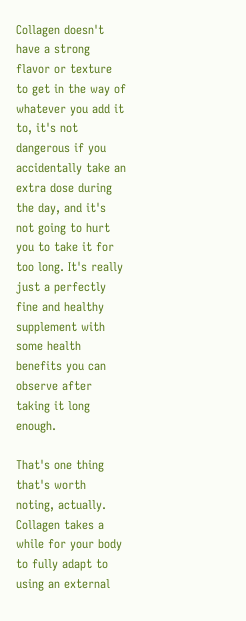Collagen doesn't have a strong flavor or texture to get in the way of whatever you add it to, it's not dangerous if you accidentally take an extra dose during the day, and it's not going to hurt you to take it for too long. It's really just a perfectly fine and healthy supplement with some health benefits you can observe after taking it long enough.

That's one thing that's worth noting, actually. Collagen takes a while for your body to fully adapt to using an external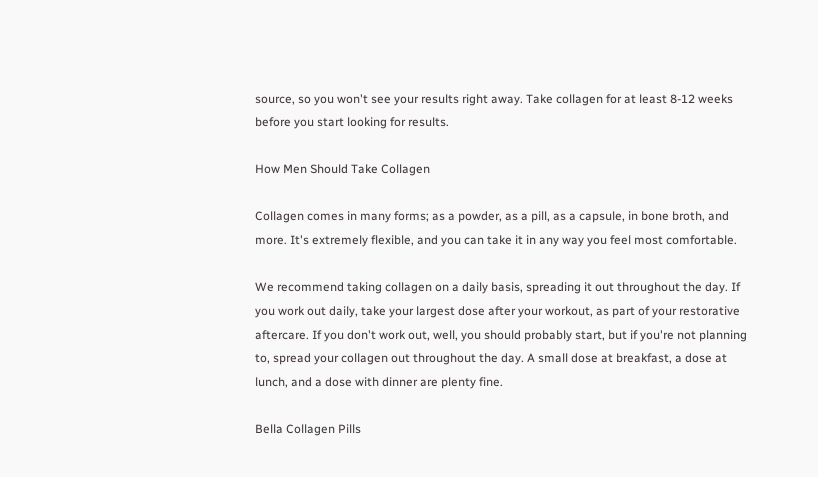source, so you won't see your results right away. Take collagen for at least 8-12 weeks before you start looking for results.

How Men Should Take Collagen

Collagen comes in many forms; as a powder, as a pill, as a capsule, in bone broth, and more. It's extremely flexible, and you can take it in any way you feel most comfortable.

We recommend taking collagen on a daily basis, spreading it out throughout the day. If you work out daily, take your largest dose after your workout, as part of your restorative aftercare. If you don't work out, well, you should probably start, but if you're not planning to, spread your collagen out throughout the day. A small dose at breakfast, a dose at lunch, and a dose with dinner are plenty fine.

Bella Collagen Pills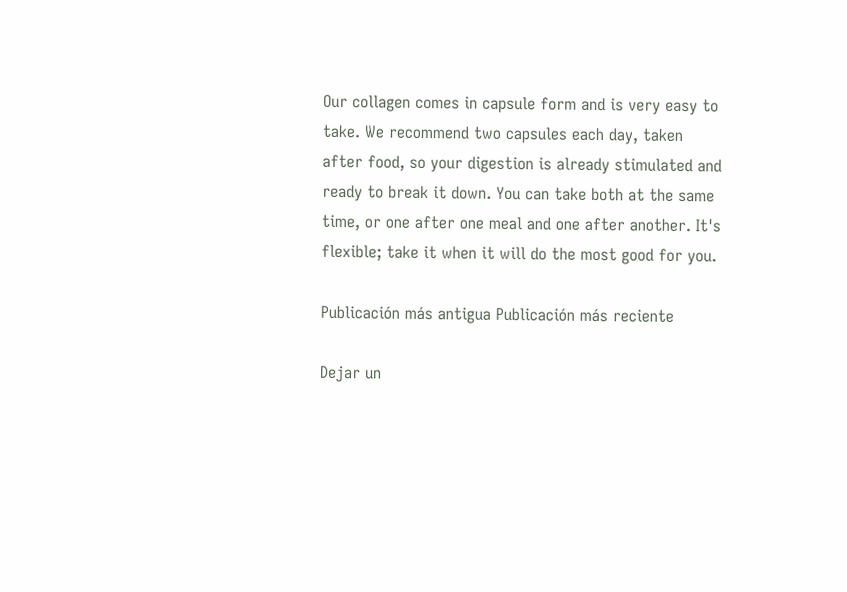Our collagen comes in capsule form and is very easy to take. We recommend two capsules each day, taken after food, so your digestion is already stimulated and ready to break it down. You can take both at the same time, or one after one meal and one after another. It's flexible; take it when it will do the most good for you.

Publicación más antigua Publicación más reciente

Dejar un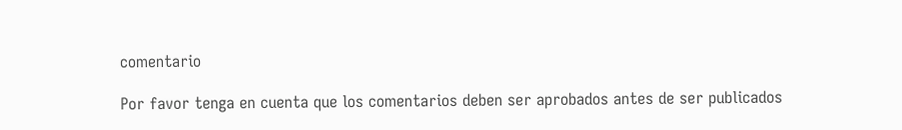comentario

Por favor tenga en cuenta que los comentarios deben ser aprobados antes de ser publicados